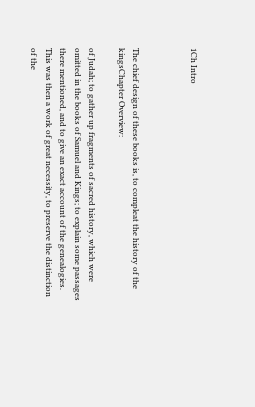1Ch Intro



The chief design of these books is, to compleat the history of the kingsChapter Overview:

of Judah; to gather up fragments of sacred history, which were omitted in the books of Samuel and Kings; to explain some passages there mentioned, and to give an exact account of the genealogies. This was then a work of great necessity, to preserve the distinction of the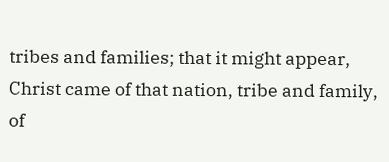tribes and families; that it might appear, Christ came of that nation, tribe and family, of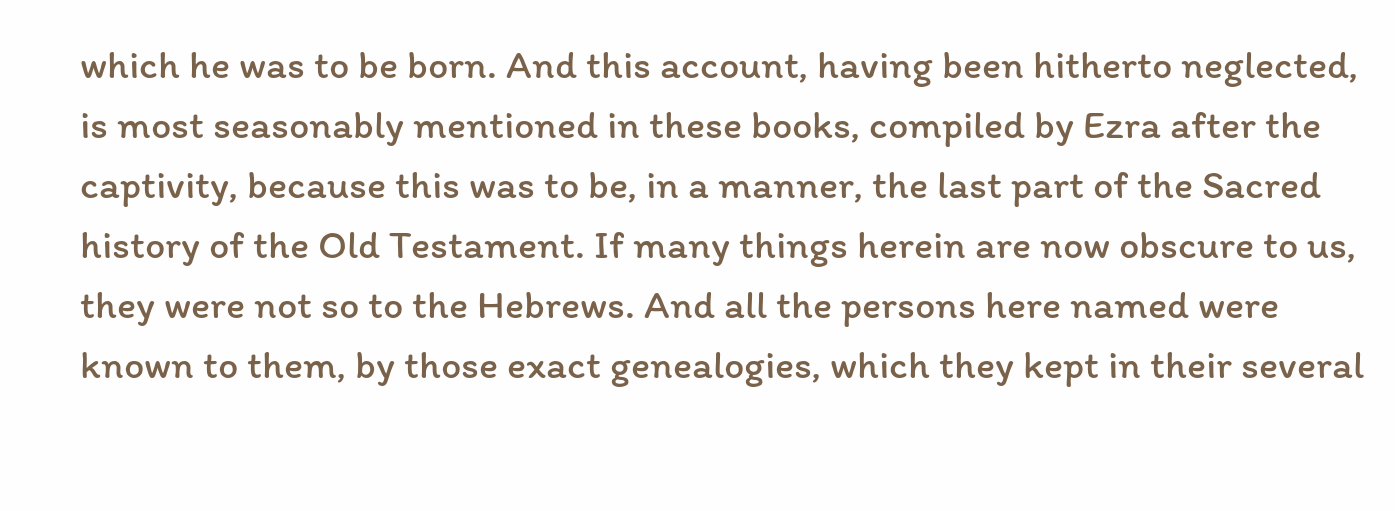which he was to be born. And this account, having been hitherto neglected, is most seasonably mentioned in these books, compiled by Ezra after the captivity, because this was to be, in a manner, the last part of the Sacred history of the Old Testament. If many things herein are now obscure to us, they were not so to the Hebrews. And all the persons here named were known to them, by those exact genealogies, which they kept in their several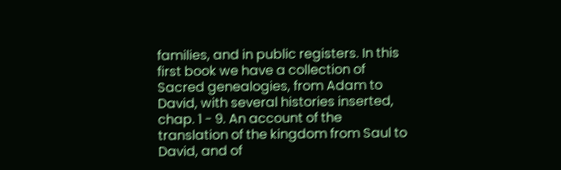families, and in public registers. In this first book we have a collection of Sacred genealogies, from Adam to David, with several histories inserted, chap. 1 - 9. An account of the
translation of the kingdom from Saul to David, and of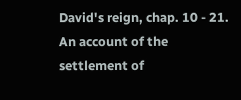David's reign, chap. 10 - 21. An account of the settlement of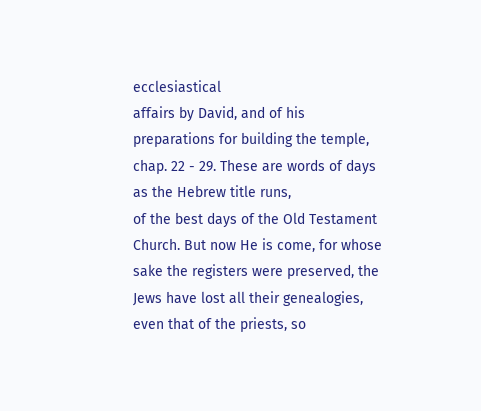ecclesiastical
affairs by David, and of his preparations for building the temple, chap. 22 - 29. These are words of days as the Hebrew title runs,
of the best days of the Old Testament Church. But now He is come, for whose sake the registers were preserved, the Jews have lost all their genealogies, even that of the priests, so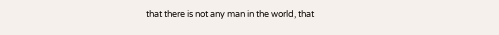that there is not any man in the world, that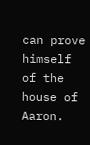can prove himself of the house of Aaron.